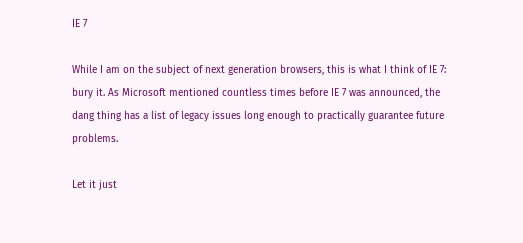IE 7

While I am on the subject of next generation browsers, this is what I think of IE 7: bury it. As Microsoft mentioned countless times before IE 7 was announced, the dang thing has a list of legacy issues long enough to practically guarantee future problems.

Let it just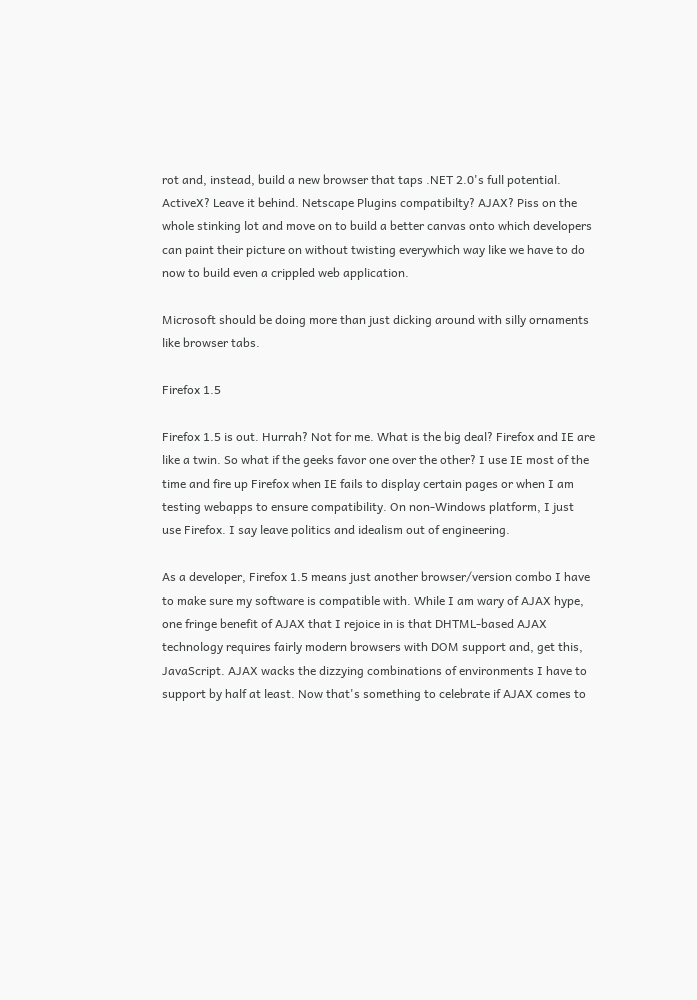rot and, instead, build a new browser that taps .NET 2.0's full potential. ActiveX? Leave it behind. Netscape Plugins compatibilty? AJAX? Piss on the whole stinking lot and move on to build a better canvas onto which developers can paint their picture on without twisting everywhich way like we have to do now to build even a crippled web application.

Microsoft should be doing more than just dicking around with silly ornaments like browser tabs.

Firefox 1.5

Firefox 1.5 is out. Hurrah? Not for me. What is the big deal? Firefox and IE are like a twin. So what if the geeks favor one over the other? I use IE most of the time and fire up Firefox when IE fails to display certain pages or when I am testing webapps to ensure compatibility. On non-Windows platform, I just use Firefox. I say leave politics and idealism out of engineering.

As a developer, Firefox 1.5 means just another browser/version combo I have to make sure my software is compatible with. While I am wary of AJAX hype, one fringe benefit of AJAX that I rejoice in is that DHTML-based AJAX technology requires fairly modern browsers with DOM support and, get this, JavaScript. AJAX wacks the dizzying combinations of environments I have to support by half at least. Now that's something to celebrate if AJAX comes to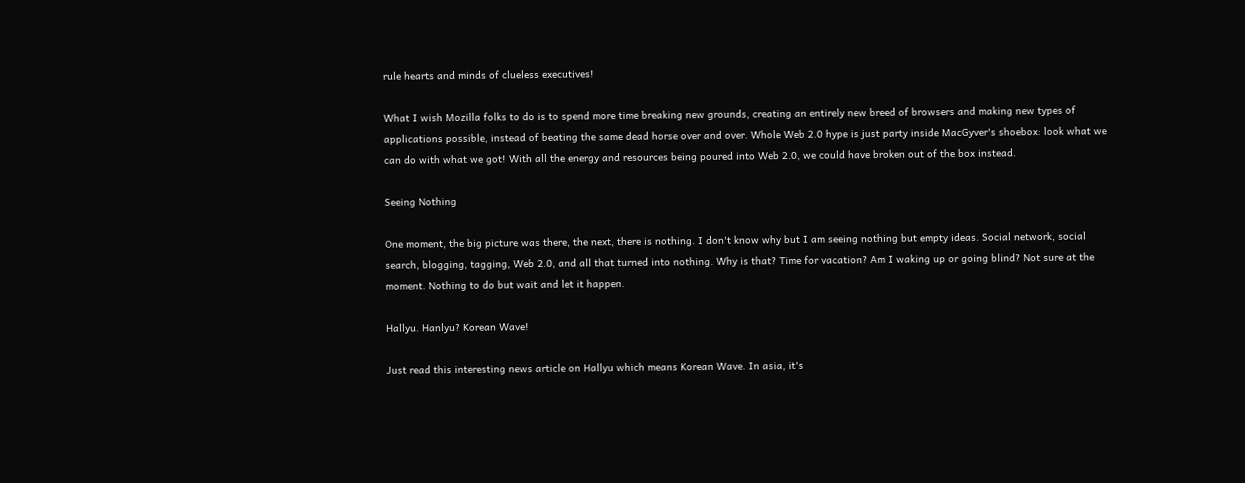rule hearts and minds of clueless executives!

What I wish Mozilla folks to do is to spend more time breaking new grounds, creating an entirely new breed of browsers and making new types of applications possible, instead of beating the same dead horse over and over. Whole Web 2.0 hype is just party inside MacGyver's shoebox: look what we can do with what we got! With all the energy and resources being poured into Web 2.0, we could have broken out of the box instead.

Seeing Nothing

One moment, the big picture was there, the next, there is nothing. I don't know why but I am seeing nothing but empty ideas. Social network, social search, blogging, tagging, Web 2.0, and all that turned into nothing. Why is that? Time for vacation? Am I waking up or going blind? Not sure at the moment. Nothing to do but wait and let it happen.

Hallyu. Hanlyu? Korean Wave!

Just read this interesting news article on Hallyu which means Korean Wave. In asia, it's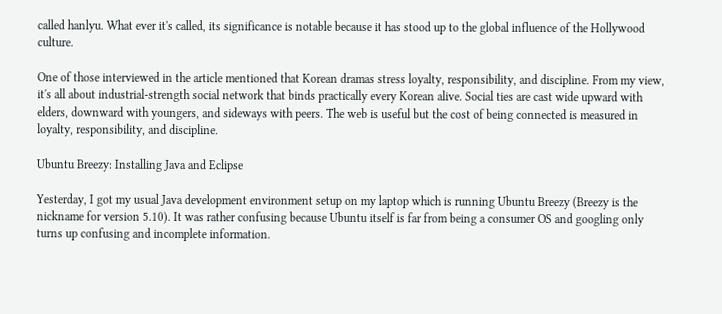called hanlyu. What ever it's called, its significance is notable because it has stood up to the global influence of the Hollywood culture.

One of those interviewed in the article mentioned that Korean dramas stress loyalty, responsibility, and discipline. From my view, it's all about industrial-strength social network that binds practically every Korean alive. Social ties are cast wide upward with elders, downward with youngers, and sideways with peers. The web is useful but the cost of being connected is measured in loyalty, responsibility, and discipline.

Ubuntu Breezy: Installing Java and Eclipse

Yesterday, I got my usual Java development environment setup on my laptop which is running Ubuntu Breezy (Breezy is the nickname for version 5.10). It was rather confusing because Ubuntu itself is far from being a consumer OS and googling only turns up confusing and incomplete information.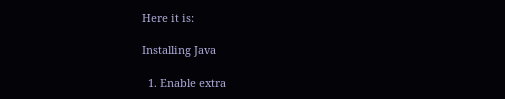Here it is:

Installing Java

  1. Enable extra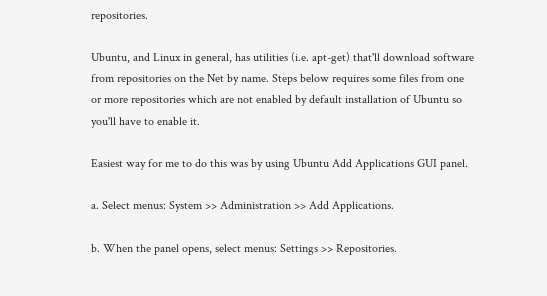repositories.

Ubuntu, and Linux in general, has utilities (i.e. apt-get) that'll download software from repositories on the Net by name. Steps below requires some files from one or more repositories which are not enabled by default installation of Ubuntu so you'll have to enable it.

Easiest way for me to do this was by using Ubuntu Add Applications GUI panel.

a. Select menus: System >> Administration >> Add Applications.

b. When the panel opens, select menus: Settings >> Repositories.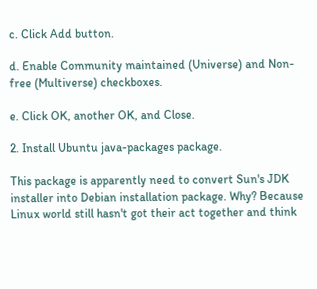c. Click Add button.

d. Enable Community maintained (Universe) and Non-free (Multiverse) checkboxes.

e. Click OK, another OK, and Close.

2. Install Ubuntu java-packages package.

This package is apparently need to convert Sun's JDK installer into Debian installation package. Why? Because Linux world still hasn't got their act together and think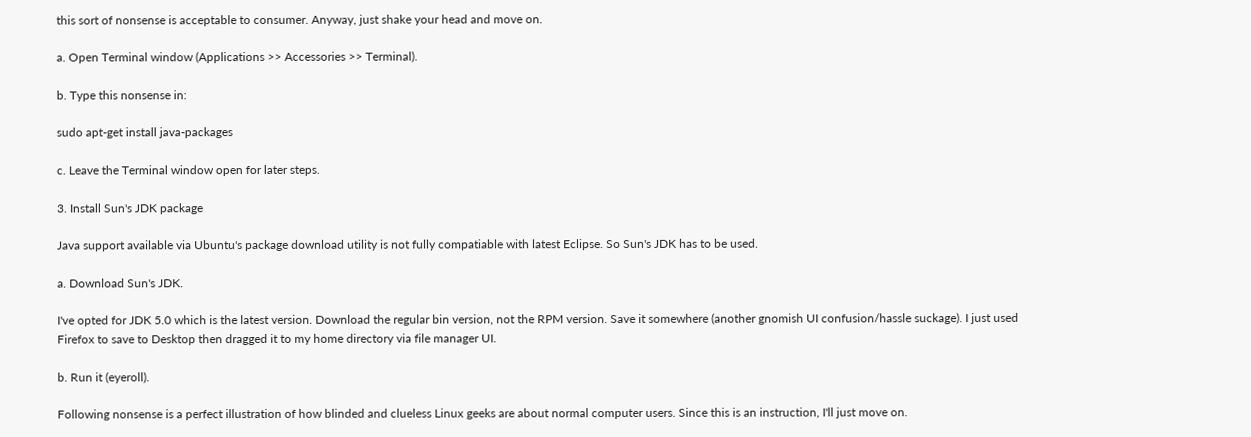this sort of nonsense is acceptable to consumer. Anyway, just shake your head and move on.

a. Open Terminal window (Applications >> Accessories >> Terminal).

b. Type this nonsense in:

sudo apt-get install java-packages

c. Leave the Terminal window open for later steps.

3. Install Sun's JDK package

Java support available via Ubuntu's package download utility is not fully compatiable with latest Eclipse. So Sun's JDK has to be used.

a. Download Sun's JDK.

I've opted for JDK 5.0 which is the latest version. Download the regular bin version, not the RPM version. Save it somewhere (another gnomish UI confusion/hassle suckage). I just used Firefox to save to Desktop then dragged it to my home directory via file manager UI.

b. Run it (eyeroll).

Following nonsense is a perfect illustration of how blinded and clueless Linux geeks are about normal computer users. Since this is an instruction, I'll just move on.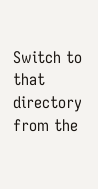Switch to that directory from the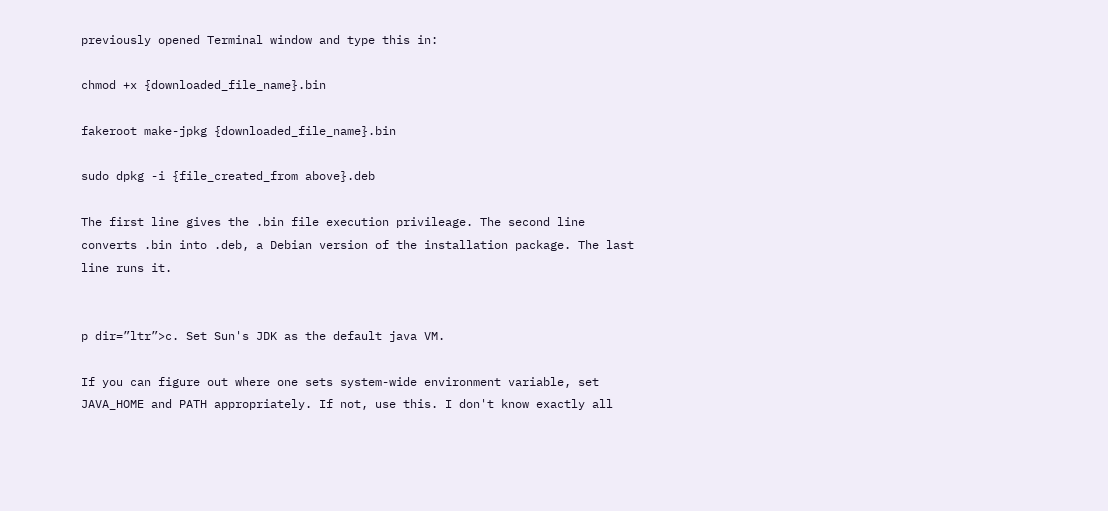previously opened Terminal window and type this in:

chmod +x {downloaded_file_name}.bin

fakeroot make-jpkg {downloaded_file_name}.bin

sudo dpkg -i {file_created_from above}.deb

The first line gives the .bin file execution privileage. The second line converts .bin into .deb, a Debian version of the installation package. The last line runs it.


p dir=”ltr”>c. Set Sun's JDK as the default java VM.

If you can figure out where one sets system-wide environment variable, set JAVA_HOME and PATH appropriately. If not, use this. I don't know exactly all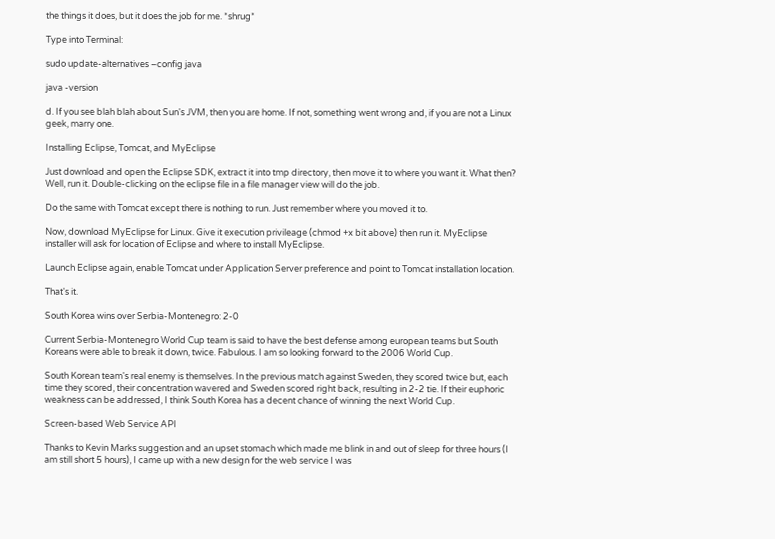the things it does, but it does the job for me. *shrug*

Type into Terminal:

sudo update-alternatives –config java

java -version

d. If you see blah blah about Sun's JVM, then you are home. If not, something went wrong and, if you are not a Linux geek, marry one.

Installing Eclipse, Tomcat, and MyEclipse

Just download and open the Eclipse SDK, extract it into tmp directory, then move it to where you want it. What then? Well, run it. Double-clicking on the eclipse file in a file manager view will do the job.

Do the same with Tomcat except there is nothing to run. Just remember where you moved it to.

Now, download MyEclipse for Linux. Give it execution privileage (chmod +x bit above) then run it. MyEclipse installer will ask for location of Eclipse and where to install MyEclipse.

Launch Eclipse again, enable Tomcat under Application Server preference and point to Tomcat installation location.

That's it.

South Korea wins over Serbia-Montenegro: 2-0

Current Serbia-Montenegro World Cup team is said to have the best defense among european teams but South Koreans were able to break it down, twice. Fabulous. I am so looking forward to the 2006 World Cup.

South Korean team's real enemy is themselves. In the previous match against Sweden, they scored twice but, each time they scored, their concentration wavered and Sweden scored right back, resulting in 2-2 tie. If their euphoric weakness can be addressed, I think South Korea has a decent chance of winning the next World Cup.

Screen-based Web Service API

Thanks to Kevin Marks suggestion and an upset stomach which made me blink in and out of sleep for three hours (I am still short 5 hours), I came up with a new design for the web service I was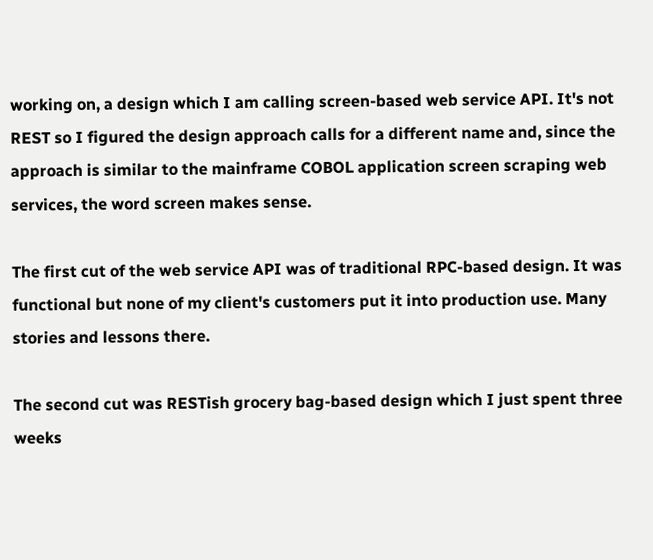working on, a design which I am calling screen-based web service API. It's not REST so I figured the design approach calls for a different name and, since the approach is similar to the mainframe COBOL application screen scraping web services, the word screen makes sense.

The first cut of the web service API was of traditional RPC-based design. It was functional but none of my client's customers put it into production use. Many stories and lessons there.

The second cut was RESTish grocery bag-based design which I just spent three weeks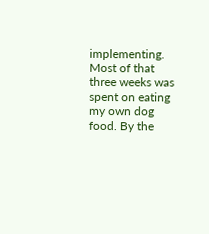implementing. Most of that three weeks was spent on eating my own dog food. By the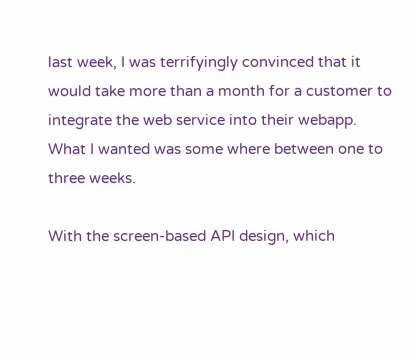last week, I was terrifyingly convinced that it would take more than a month for a customer to integrate the web service into their webapp. What I wanted was some where between one to three weeks.

With the screen-based API design, which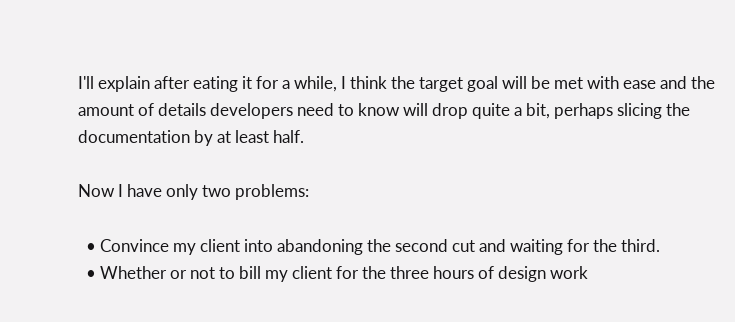I'll explain after eating it for a while, I think the target goal will be met with ease and the amount of details developers need to know will drop quite a bit, perhaps slicing the documentation by at least half.

Now I have only two problems:

  • Convince my client into abandoning the second cut and waiting for the third.
  • Whether or not to bill my client for the three hours of design work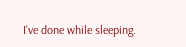I've done while sleeping.